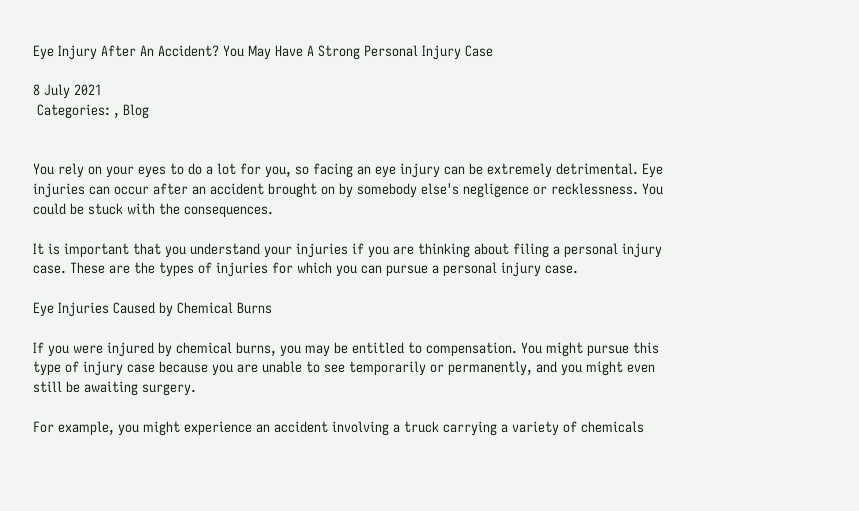Eye Injury After An Accident? You May Have A Strong Personal Injury Case

8 July 2021
 Categories: , Blog


You rely on your eyes to do a lot for you, so facing an eye injury can be extremely detrimental. Eye injuries can occur after an accident brought on by somebody else's negligence or recklessness. You could be stuck with the consequences.

It is important that you understand your injuries if you are thinking about filing a personal injury case. These are the types of injuries for which you can pursue a personal injury case.

Eye Injuries Caused by Chemical Burns

If you were injured by chemical burns, you may be entitled to compensation. You might pursue this type of injury case because you are unable to see temporarily or permanently, and you might even still be awaiting surgery.

For example, you might experience an accident involving a truck carrying a variety of chemicals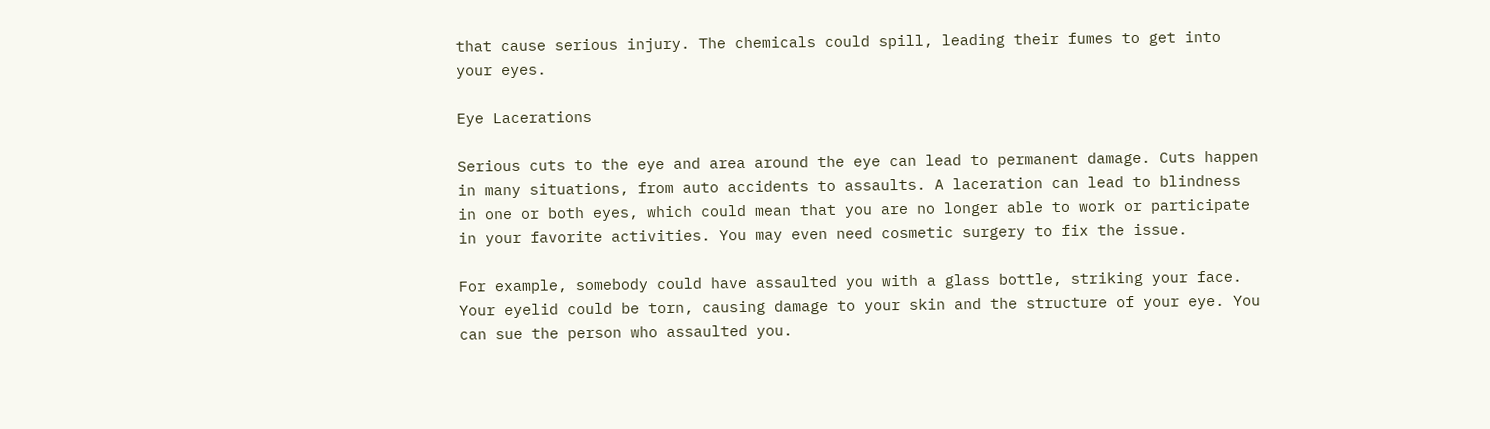that cause serious injury. The chemicals could spill, leading their fumes to get into your eyes.

Eye Lacerations

Serious cuts to the eye and area around the eye can lead to permanent damage. Cuts happen in many situations, from auto accidents to assaults. A laceration can lead to blindness in one or both eyes, which could mean that you are no longer able to work or participate in your favorite activities. You may even need cosmetic surgery to fix the issue.

For example, somebody could have assaulted you with a glass bottle, striking your face. Your eyelid could be torn, causing damage to your skin and the structure of your eye. You can sue the person who assaulted you.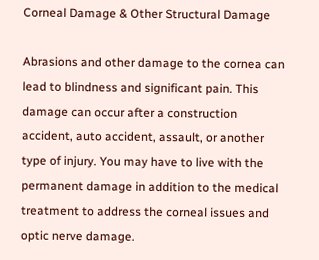Corneal Damage & Other Structural Damage

Abrasions and other damage to the cornea can lead to blindness and significant pain. This damage can occur after a construction accident, auto accident, assault, or another type of injury. You may have to live with the permanent damage in addition to the medical treatment to address the corneal issues and optic nerve damage.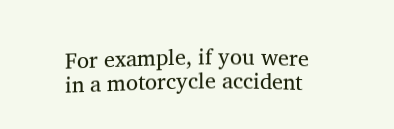For example, if you were in a motorcycle accident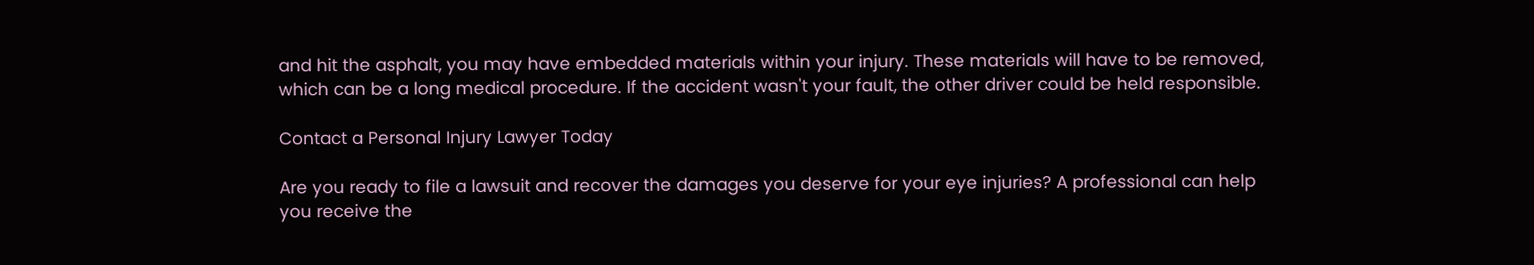and hit the asphalt, you may have embedded materials within your injury. These materials will have to be removed, which can be a long medical procedure. If the accident wasn't your fault, the other driver could be held responsible.

Contact a Personal Injury Lawyer Today

Are you ready to file a lawsuit and recover the damages you deserve for your eye injuries? A professional can help you receive the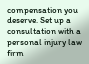compensation you deserve. Set up a consultation with a personal injury law firm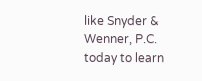like Snyder & Wenner, P.C. today to learn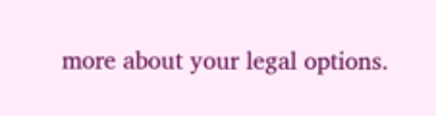more about your legal options.